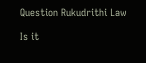Question Rukudrithi Law

Is it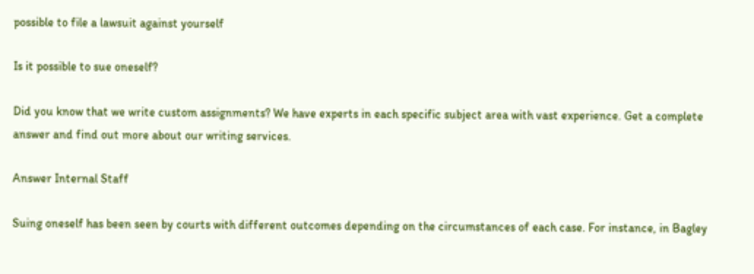possible to file a lawsuit against yourself

Is it possible to sue oneself?

Did you know that we write custom assignments? We have experts in each specific subject area with vast experience. Get a complete answer and find out more about our writing services.

Answer Internal Staff

Suing oneself has been seen by courts with different outcomes depending on the circumstances of each case. For instance, in Bagley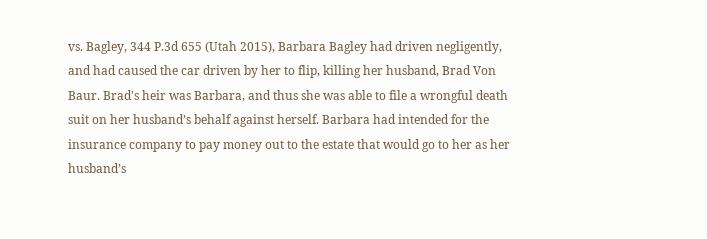vs. Bagley, 344 P.3d 655 (Utah 2015), Barbara Bagley had driven negligently, and had caused the car driven by her to flip, killing her husband, Brad Von Baur. Brad's heir was Barbara, and thus she was able to file a wrongful death suit on her husband’s behalf against herself. Barbara had intended for the insurance company to pay money out to the estate that would go to her as her husband’s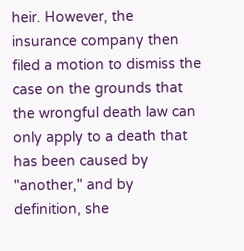heir. However, the insurance company then filed a motion to dismiss the case on the grounds that the wrongful death law can only apply to a death that has been caused by "another," and by definition, she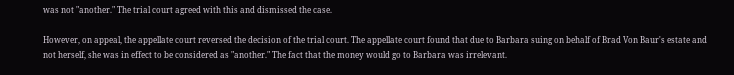was not "another." The trial court agreed with this and dismissed the case.

However, on appeal, the appellate court reversed the decision of the trial court. The appellate court found that due to Barbara suing on behalf of Brad Von Baur's estate and not herself, she was in effect to be considered as "another." The fact that the money would go to Barbara was irrelevant.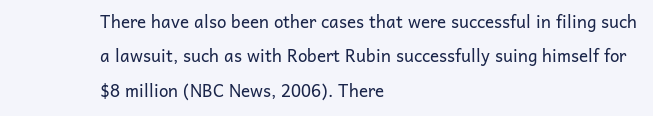There have also been other cases that were successful in filing such a lawsuit, such as with Robert Rubin successfully suing himself for $8 million (NBC News, 2006). There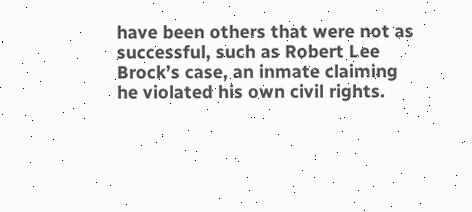have been others that were not as successful, such as Robert Lee Brock’s case, an inmate claiming he violated his own civil rights.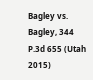Bagley vs. Bagley, 344 P.3d 655 (Utah 2015)